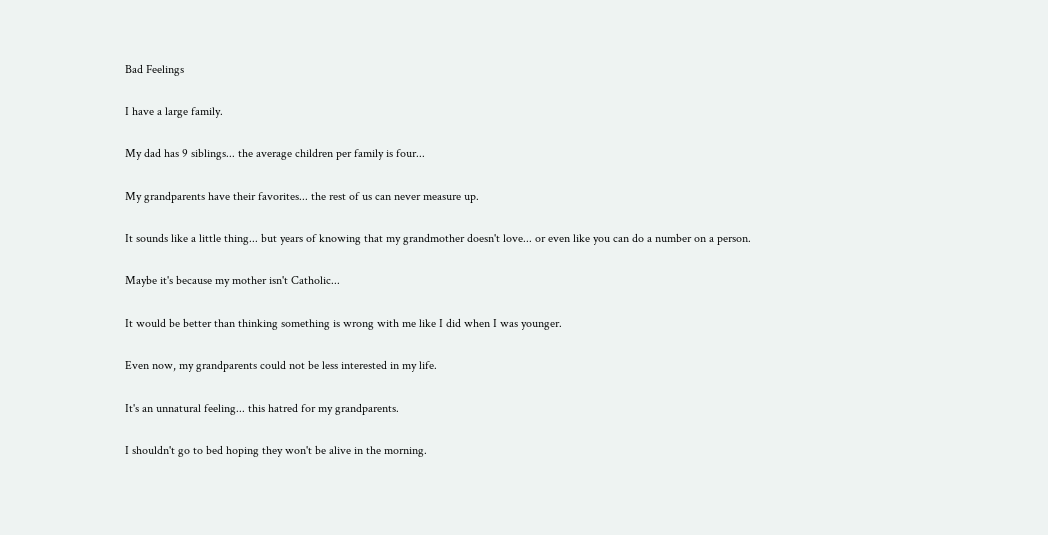Bad Feelings

I have a large family.

My dad has 9 siblings... the average children per family is four...

My grandparents have their favorites... the rest of us can never measure up.

It sounds like a little thing... but years of knowing that my grandmother doesn't love... or even like you can do a number on a person.

Maybe it's because my mother isn't Catholic...

It would be better than thinking something is wrong with me like I did when I was younger.

Even now, my grandparents could not be less interested in my life.

It's an unnatural feeling... this hatred for my grandparents.

I shouldn't go to bed hoping they won't be alive in the morning.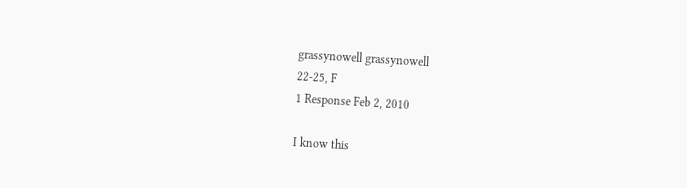grassynowell grassynowell
22-25, F
1 Response Feb 2, 2010

I know this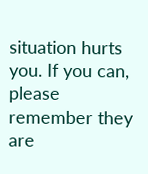situation hurts you. If you can, please remember they are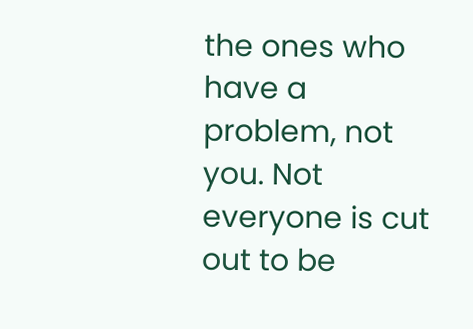the ones who have a problem, not you. Not everyone is cut out to be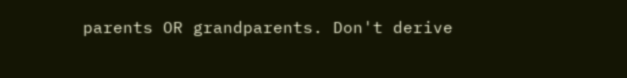parents OR grandparents. Don't derive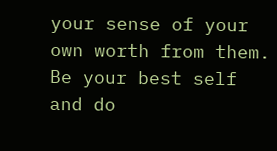your sense of your own worth from them. Be your best self and do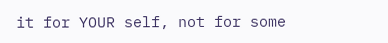it for YOUR self, not for some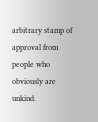arbitrary stamp of approval from people who obviously are unkind.